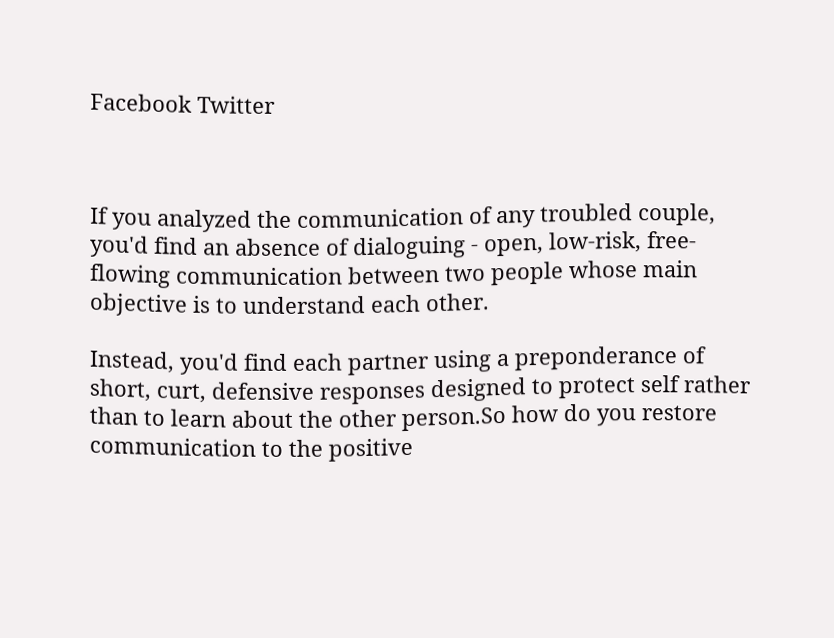Facebook Twitter



If you analyzed the communication of any troubled couple, you'd find an absence of dialoguing - open, low-risk, free-flowing communication between two people whose main objective is to understand each other.

Instead, you'd find each partner using a preponderance of short, curt, defensive responses designed to protect self rather than to learn about the other person.So how do you restore communication to the positive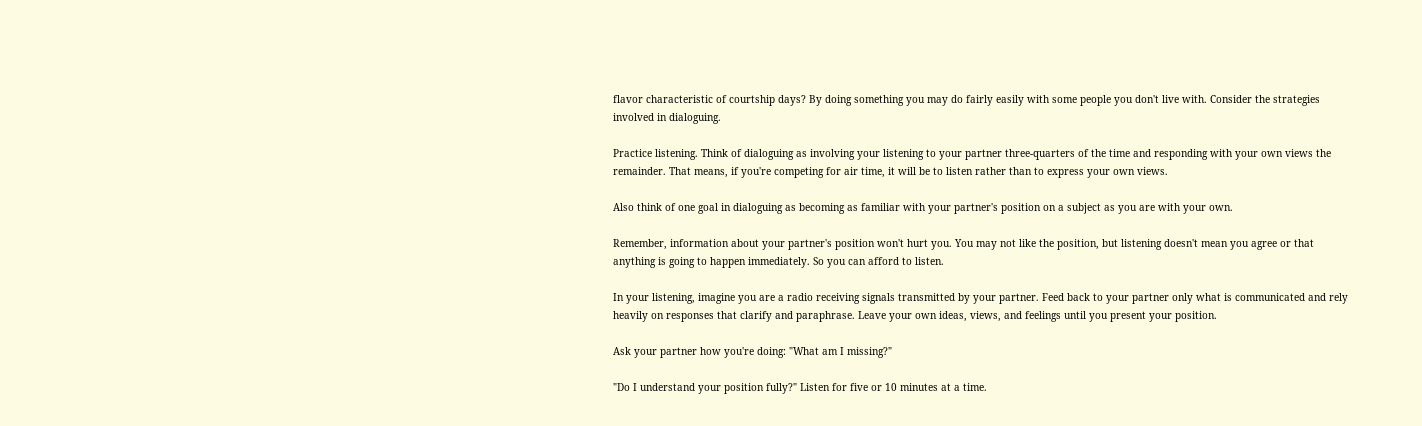flavor characteristic of courtship days? By doing something you may do fairly easily with some people you don't live with. Consider the strategies involved in dialoguing.

Practice listening. Think of dialoguing as involving your listening to your partner three-quarters of the time and responding with your own views the remainder. That means, if you're competing for air time, it will be to listen rather than to express your own views.

Also think of one goal in dialoguing as becoming as familiar with your partner's position on a subject as you are with your own.

Remember, information about your partner's position won't hurt you. You may not like the position, but listening doesn't mean you agree or that anything is going to happen immediately. So you can afford to listen.

In your listening, imagine you are a radio receiving signals transmitted by your partner. Feed back to your partner only what is communicated and rely heavily on responses that clarify and paraphrase. Leave your own ideas, views, and feelings until you present your position.

Ask your partner how you're doing: "What am I missing?"

"Do I understand your position fully?" Listen for five or 10 minutes at a time.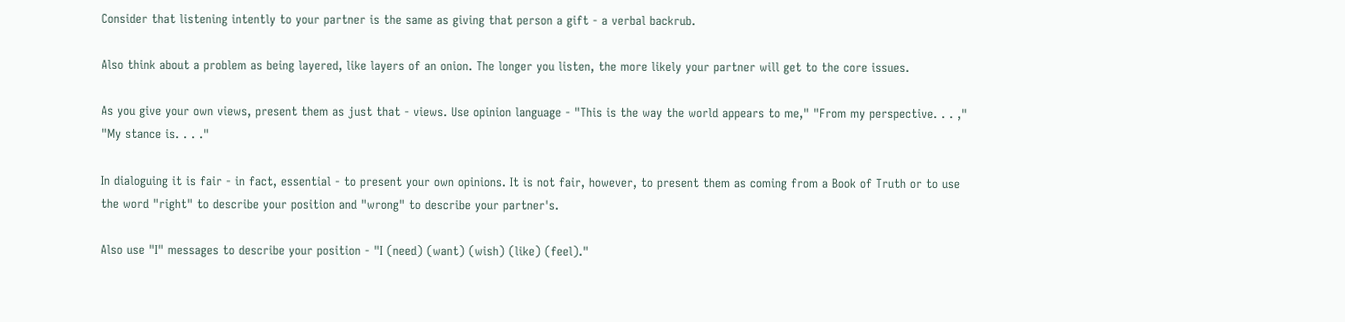Consider that listening intently to your partner is the same as giving that person a gift - a verbal backrub.

Also think about a problem as being layered, like layers of an onion. The longer you listen, the more likely your partner will get to the core issues.

As you give your own views, present them as just that - views. Use opinion language - "This is the way the world appears to me," "From my perspective. . . ," "My stance is. . . ."

In dialoguing it is fair - in fact, essential - to present your own opinions. It is not fair, however, to present them as coming from a Book of Truth or to use the word "right" to describe your position and "wrong" to describe your partner's.

Also use "I" messages to describe your position - "I (need) (want) (wish) (like) (feel)."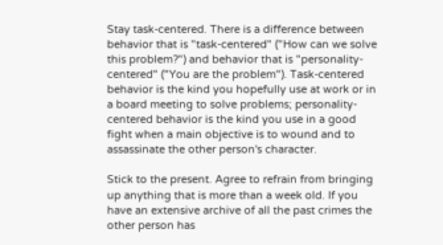Stay task-centered. There is a difference between behavior that is "task-centered" ("How can we solve this problem?") and behavior that is "personality-centered" ("You are the problem"). Task-centered behavior is the kind you hopefully use at work or in a board meeting to solve problems; personality-centered behavior is the kind you use in a good fight when a main objective is to wound and to assassinate the other person's character.

Stick to the present. Agree to refrain from bringing up anything that is more than a week old. If you have an extensive archive of all the past crimes the other person has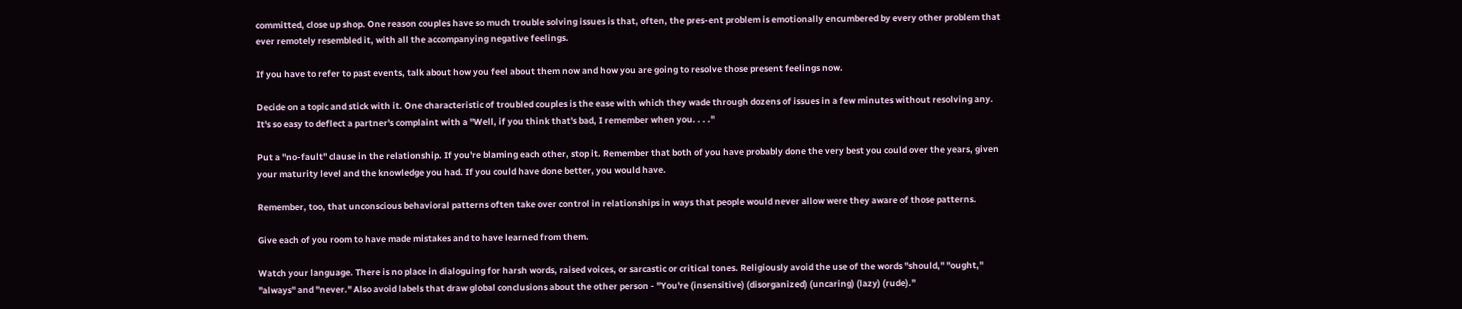committed, close up shop. One reason couples have so much trouble solving issues is that, often, the pres-ent problem is emotionally encumbered by every other problem that ever remotely resembled it, with all the accompanying negative feelings.

If you have to refer to past events, talk about how you feel about them now and how you are going to resolve those present feelings now.

Decide on a topic and stick with it. One characteristic of troubled couples is the ease with which they wade through dozens of issues in a few minutes without resolving any. It's so easy to deflect a partner's complaint with a "Well, if you think that's bad, I remember when you. . . ."

Put a "no-fault" clause in the relationship. If you're blaming each other, stop it. Remember that both of you have probably done the very best you could over the years, given your maturity level and the knowledge you had. If you could have done better, you would have.

Remember, too, that unconscious behavioral patterns often take over control in relationships in ways that people would never allow were they aware of those patterns.

Give each of you room to have made mistakes and to have learned from them.

Watch your language. There is no place in dialoguing for harsh words, raised voices, or sarcastic or critical tones. Religiously avoid the use of the words "should," "ought," "always" and "never." Also avoid labels that draw global conclusions about the other person - "You're (insensitive) (disorganized) (uncaring) (lazy) (rude)."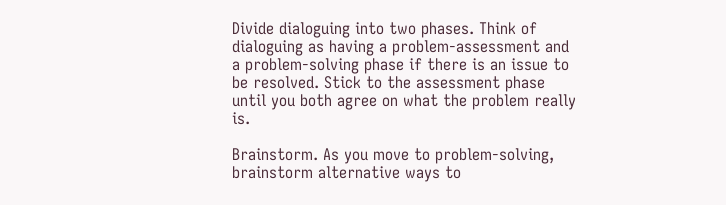Divide dialoguing into two phases. Think of dialoguing as having a problem-assessment and a problem-solving phase if there is an issue to be resolved. Stick to the assessment phase until you both agree on what the problem really is.

Brainstorm. As you move to problem-solving, brainstorm alternative ways to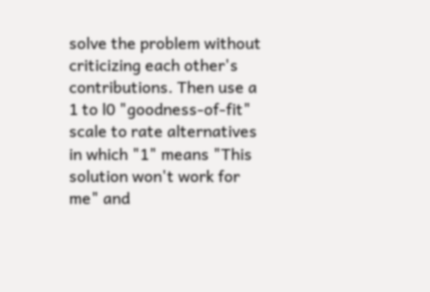solve the problem without criticizing each other's contributions. Then use a 1 to l0 "goodness-of-fit" scale to rate alternatives in which "1" means "This solution won't work for me" and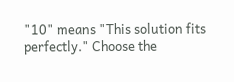"10" means "This solution fits perfectly." Choose the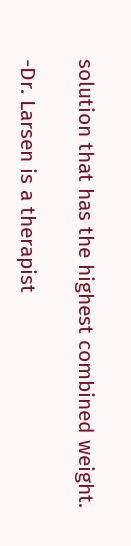solution that has the highest combined weight.

-Dr. Larsen is a therapist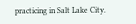practicing in Salt Lake City.